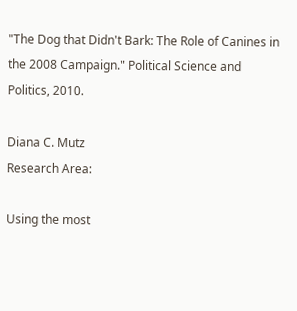"The Dog that Didn't Bark: The Role of Canines in the 2008 Campaign." Political Science and Politics, 2010.

Diana C. Mutz
Research Area:

Using the most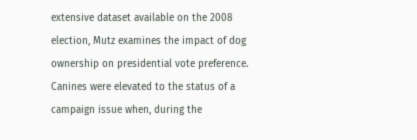extensive dataset available on the 2008 election, Mutz examines the impact of dog ownership on presidential vote preference. Canines were elevated to the status of a campaign issue when, during the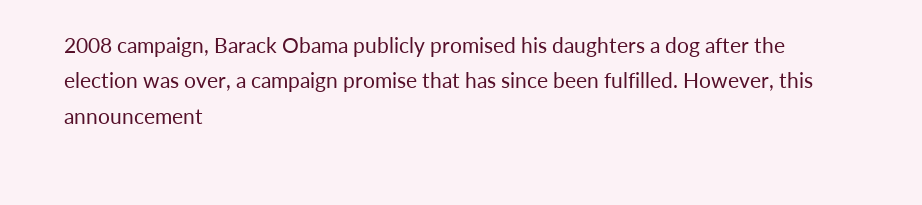2008 campaign, Barack Obama publicly promised his daughters a dog after the election was over, a campaign promise that has since been fulfilled. However, this announcement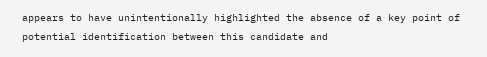appears to have unintentionally highlighted the absence of a key point of potential identification between this candidate and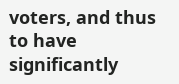voters, and thus to have significantly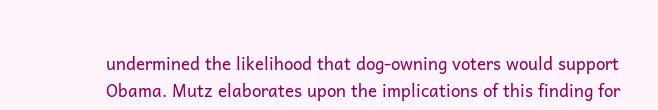undermined the likelihood that dog-owning voters would support Obama. Mutz elaborates upon the implications of this finding for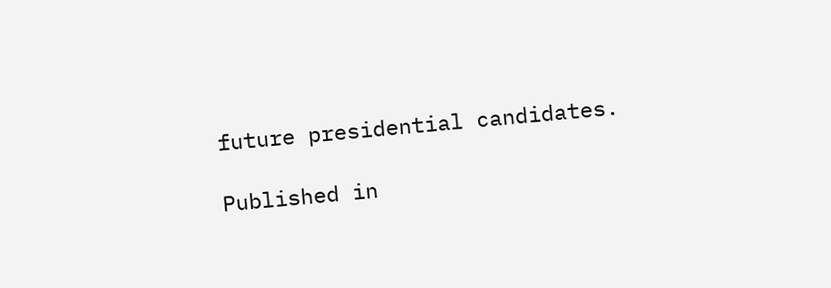future presidential candidates.

Published in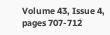Volume 43, Issue 4, pages 707-712